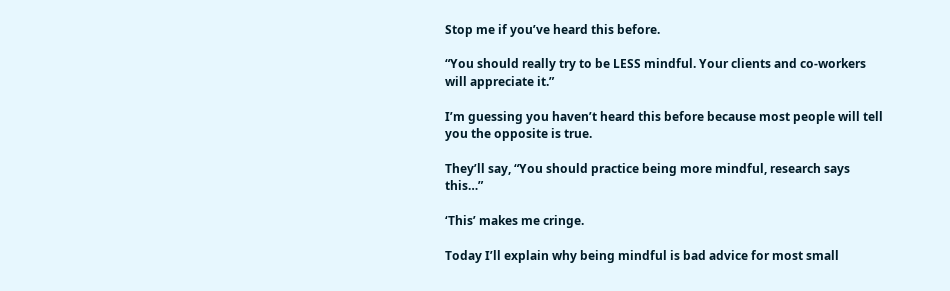Stop me if you’ve heard this before.

“You should really try to be LESS mindful. Your clients and co-workers will appreciate it.”

I’m guessing you haven’t heard this before because most people will tell you the opposite is true.

They’ll say, “You should practice being more mindful, research says this…”

‘This’ makes me cringe.

Today I’ll explain why being mindful is bad advice for most small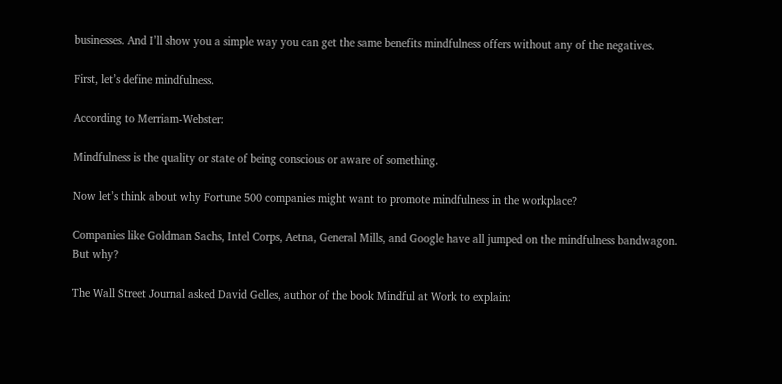businesses. And I’ll show you a simple way you can get the same benefits mindfulness offers without any of the negatives.

First, let’s define mindfulness.

According to Merriam-Webster:

Mindfulness is the quality or state of being conscious or aware of something.

Now let’s think about why Fortune 500 companies might want to promote mindfulness in the workplace?

Companies like Goldman Sachs, Intel Corps, Aetna, General Mills, and Google have all jumped on the mindfulness bandwagon. But why?

The Wall Street Journal asked David Gelles, author of the book Mindful at Work to explain: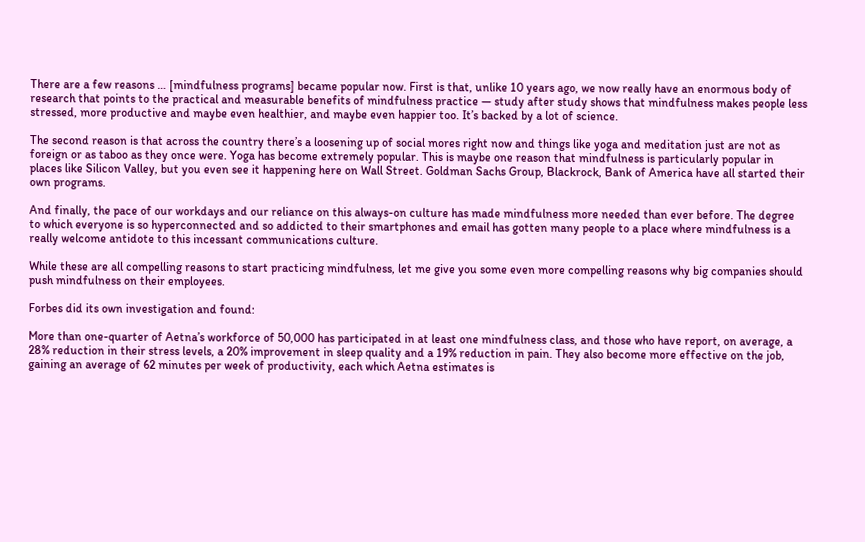There are a few reasons … [mindfulness programs] became popular now. First is that, unlike 10 years ago, we now really have an enormous body of research that points to the practical and measurable benefits of mindfulness practice — study after study shows that mindfulness makes people less stressed, more productive and maybe even healthier, and maybe even happier too. It’s backed by a lot of science.

The second reason is that across the country there’s a loosening up of social mores right now and things like yoga and meditation just are not as foreign or as taboo as they once were. Yoga has become extremely popular. This is maybe one reason that mindfulness is particularly popular in places like Silicon Valley, but you even see it happening here on Wall Street. Goldman Sachs Group, Blackrock, Bank of America have all started their own programs.

And finally, the pace of our workdays and our reliance on this always-on culture has made mindfulness more needed than ever before. The degree to which everyone is so hyperconnected and so addicted to their smartphones and email has gotten many people to a place where mindfulness is a really welcome antidote to this incessant communications culture.

While these are all compelling reasons to start practicing mindfulness, let me give you some even more compelling reasons why big companies should push mindfulness on their employees.

Forbes did its own investigation and found:

More than one-quarter of Aetna’s workforce of 50,000 has participated in at least one mindfulness class, and those who have report, on average, a 28% reduction in their stress levels, a 20% improvement in sleep quality and a 19% reduction in pain. They also become more effective on the job, gaining an average of 62 minutes per week of productivity, each which Aetna estimates is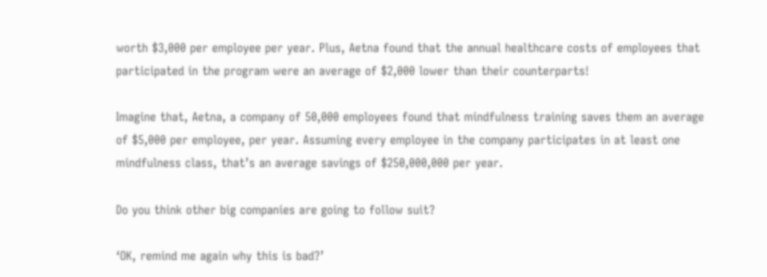worth $3,000 per employee per year. Plus, Aetna found that the annual healthcare costs of employees that participated in the program were an average of $2,000 lower than their counterparts!

Imagine that, Aetna, a company of 50,000 employees found that mindfulness training saves them an average of $5,000 per employee, per year. Assuming every employee in the company participates in at least one mindfulness class, that’s an average savings of $250,000,000 per year.

Do you think other big companies are going to follow suit?

‘OK, remind me again why this is bad?’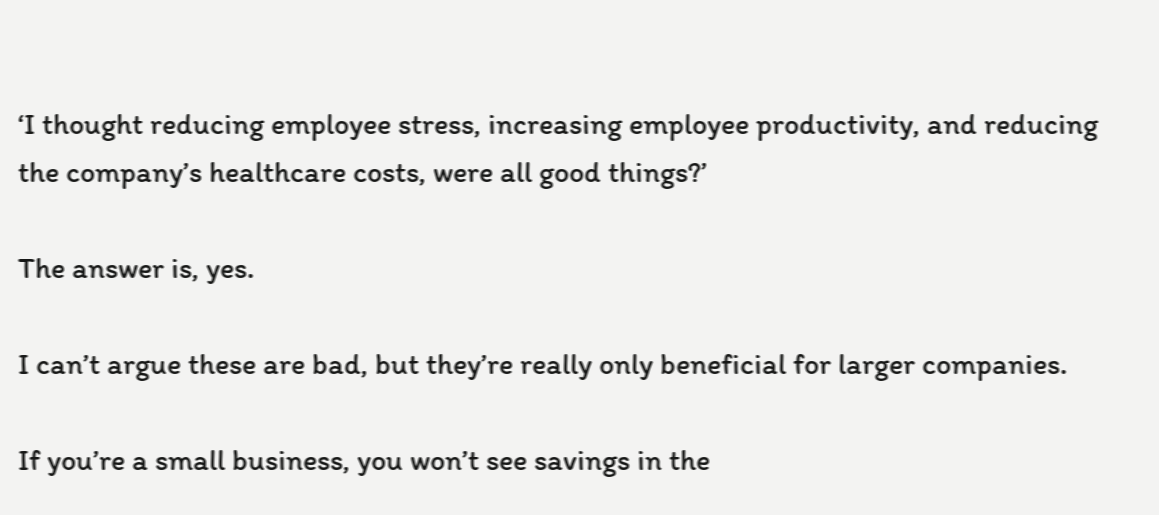‘I thought reducing employee stress, increasing employee productivity, and reducing the company’s healthcare costs, were all good things?’

The answer is, yes.

I can’t argue these are bad, but they’re really only beneficial for larger companies.

If you’re a small business, you won’t see savings in the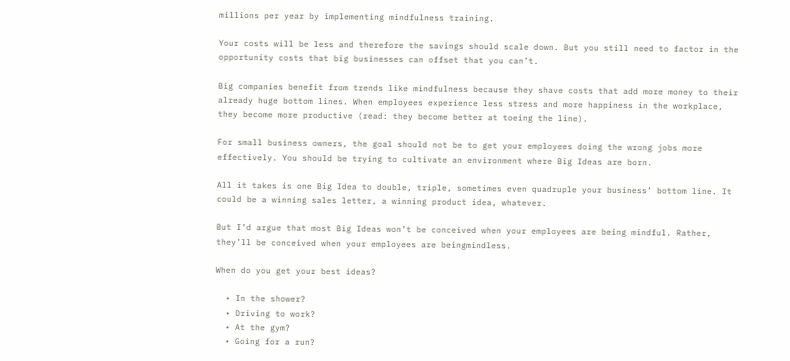millions per year by implementing mindfulness training.

Your costs will be less and therefore the savings should scale down. But you still need to factor in the opportunity costs that big businesses can offset that you can’t.

Big companies benefit from trends like mindfulness because they shave costs that add more money to their already huge bottom lines. When employees experience less stress and more happiness in the workplace, they become more productive (read: they become better at toeing the line).

For small business owners, the goal should not be to get your employees doing the wrong jobs more effectively. You should be trying to cultivate an environment where Big Ideas are born.

All it takes is one Big Idea to double, triple, sometimes even quadruple your business’ bottom line. It could be a winning sales letter, a winning product idea, whatever.

But I’d argue that most Big Ideas won’t be conceived when your employees are being mindful. Rather, they’ll be conceived when your employees are beingmindless.

When do you get your best ideas?

  • In the shower?
  • Driving to work?
  • At the gym?
  • Going for a run?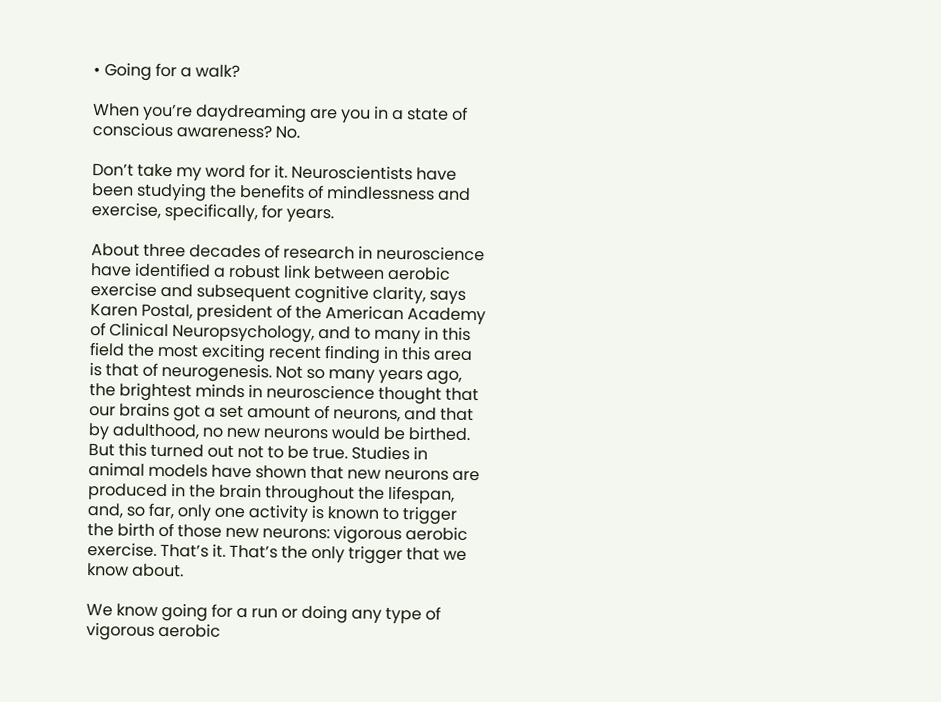• Going for a walk?

When you’re daydreaming are you in a state of conscious awareness? No.

Don’t take my word for it. Neuroscientists have been studying the benefits of mindlessness and exercise, specifically, for years.

About three decades of research in neuroscience have identified a robust link between aerobic exercise and subsequent cognitive clarity, says Karen Postal, president of the American Academy of Clinical Neuropsychology, and to many in this field the most exciting recent finding in this area is that of neurogenesis. Not so many years ago, the brightest minds in neuroscience thought that our brains got a set amount of neurons, and that by adulthood, no new neurons would be birthed. But this turned out not to be true. Studies in animal models have shown that new neurons are produced in the brain throughout the lifespan, and, so far, only one activity is known to trigger the birth of those new neurons: vigorous aerobic exercise. That’s it. That’s the only trigger that we know about.

We know going for a run or doing any type of vigorous aerobic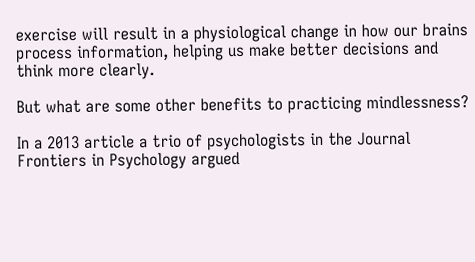exercise will result in a physiological change in how our brains process information, helping us make better decisions and think more clearly.

But what are some other benefits to practicing mindlessness?

In a 2013 article a trio of psychologists in the Journal Frontiers in Psychology argued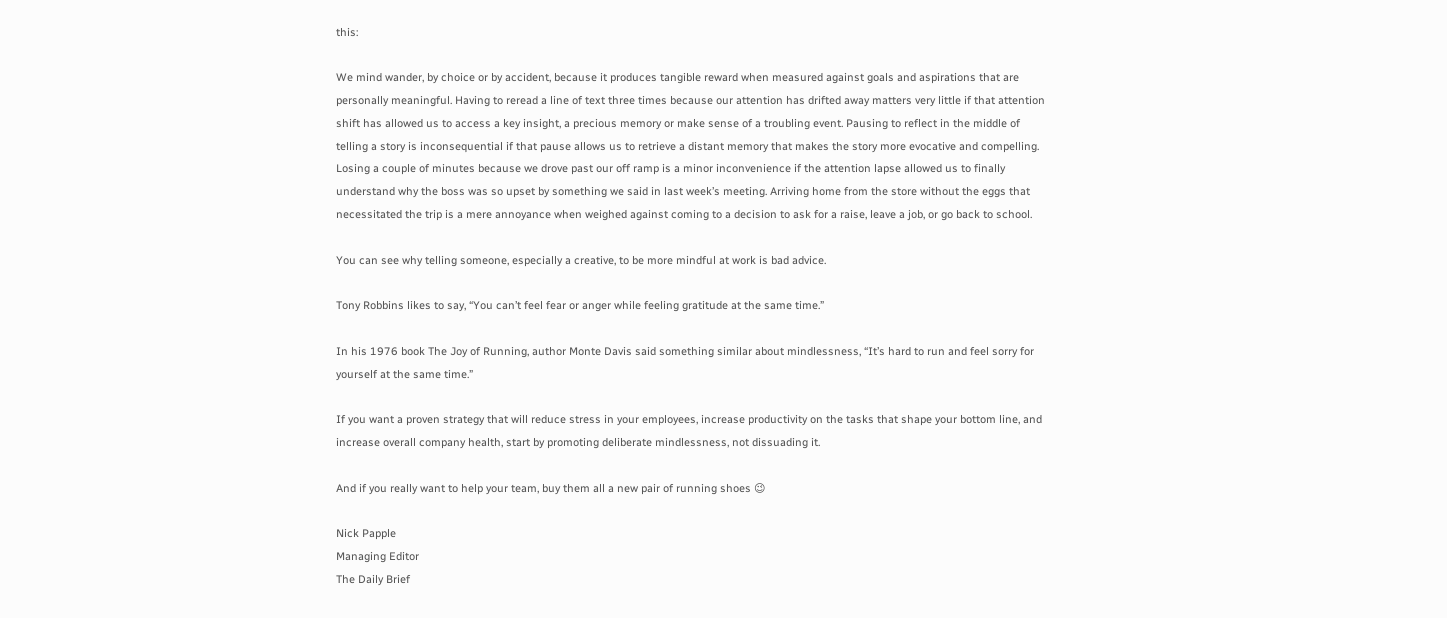this:

We mind wander, by choice or by accident, because it produces tangible reward when measured against goals and aspirations that are personally meaningful. Having to reread a line of text three times because our attention has drifted away matters very little if that attention shift has allowed us to access a key insight, a precious memory or make sense of a troubling event. Pausing to reflect in the middle of telling a story is inconsequential if that pause allows us to retrieve a distant memory that makes the story more evocative and compelling. Losing a couple of minutes because we drove past our off ramp is a minor inconvenience if the attention lapse allowed us to finally understand why the boss was so upset by something we said in last week’s meeting. Arriving home from the store without the eggs that necessitated the trip is a mere annoyance when weighed against coming to a decision to ask for a raise, leave a job, or go back to school.

You can see why telling someone, especially a creative, to be more mindful at work is bad advice.

Tony Robbins likes to say, “You can’t feel fear or anger while feeling gratitude at the same time.”

In his 1976 book The Joy of Running, author Monte Davis said something similar about mindlessness, “It’s hard to run and feel sorry for yourself at the same time.”

If you want a proven strategy that will reduce stress in your employees, increase productivity on the tasks that shape your bottom line, and increase overall company health, start by promoting deliberate mindlessness, not dissuading it.

And if you really want to help your team, buy them all a new pair of running shoes 😉

Nick Papple
Managing Editor
The Daily Brief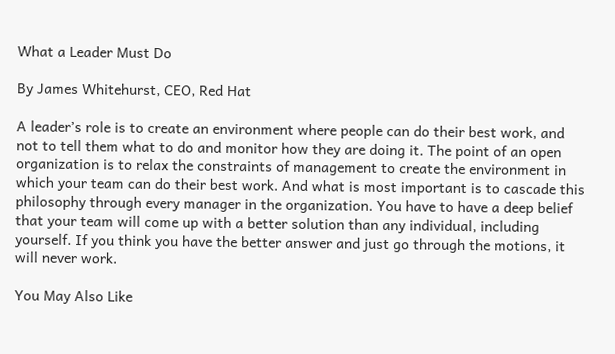What a Leader Must Do

By James Whitehurst, CEO, Red Hat

A leader’s role is to create an environment where people can do their best work, and not to tell them what to do and monitor how they are doing it. The point of an open organization is to relax the constraints of management to create the environment in which your team can do their best work. And what is most important is to cascade this philosophy through every manager in the organization. You have to have a deep belief that your team will come up with a better solution than any individual, including yourself. If you think you have the better answer and just go through the motions, it will never work.

You May Also Like